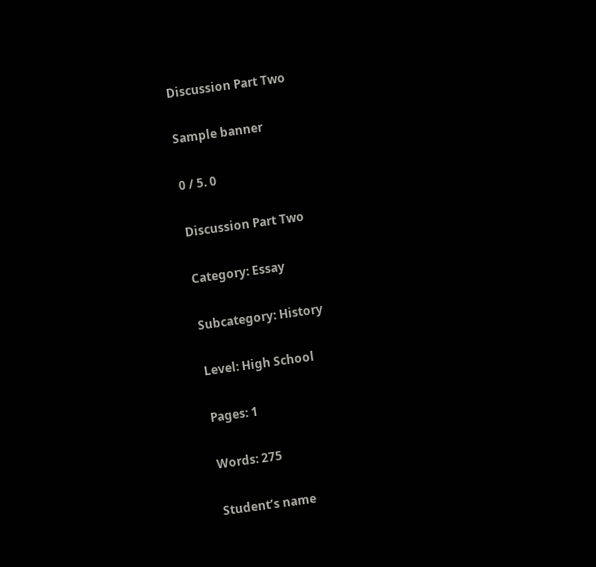Discussion Part Two

Sample banner

0 / 5. 0

Discussion Part Two

Category: Essay

Subcategory: History

Level: High School

Pages: 1

Words: 275

Student’s name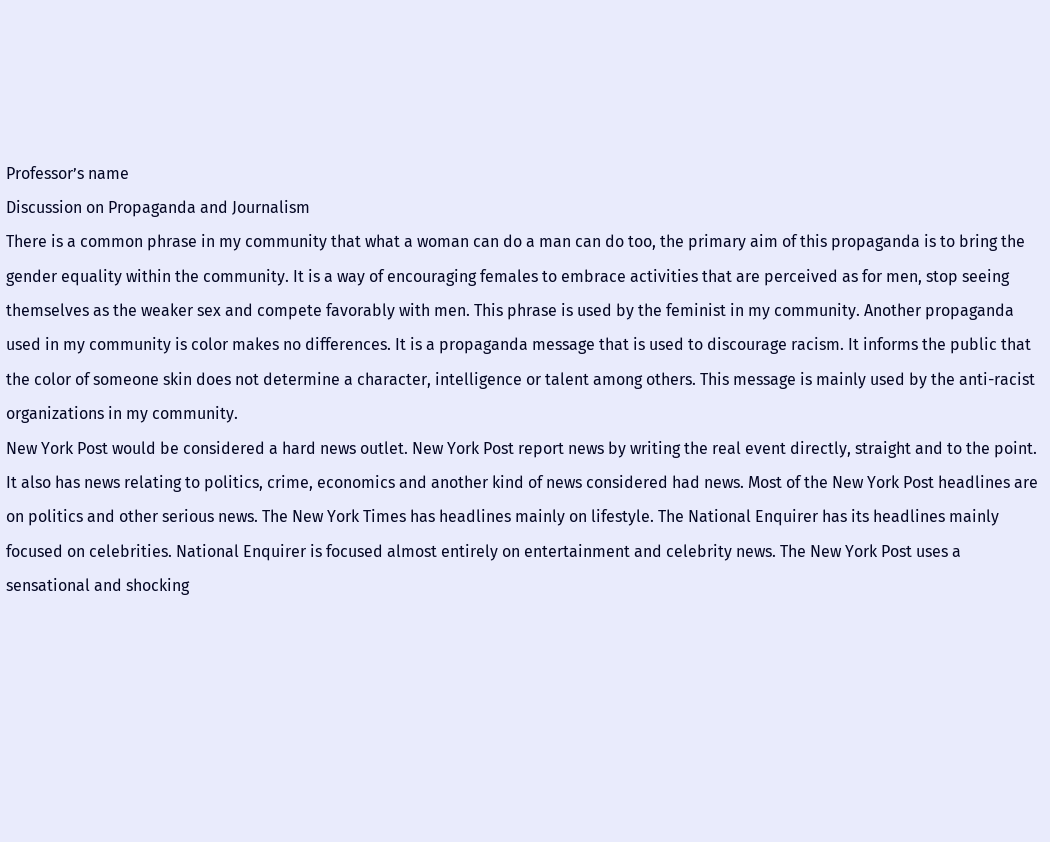Professor’s name
Discussion on Propaganda and Journalism
There is a common phrase in my community that what a woman can do a man can do too, the primary aim of this propaganda is to bring the gender equality within the community. It is a way of encouraging females to embrace activities that are perceived as for men, stop seeing themselves as the weaker sex and compete favorably with men. This phrase is used by the feminist in my community. Another propaganda used in my community is color makes no differences. It is a propaganda message that is used to discourage racism. It informs the public that the color of someone skin does not determine a character, intelligence or talent among others. This message is mainly used by the anti-racist organizations in my community.
New York Post would be considered a hard news outlet. New York Post report news by writing the real event directly, straight and to the point. It also has news relating to politics, crime, economics and another kind of news considered had news. Most of the New York Post headlines are on politics and other serious news. The New York Times has headlines mainly on lifestyle. The National Enquirer has its headlines mainly focused on celebrities. National Enquirer is focused almost entirely on entertainment and celebrity news. The New York Post uses a sensational and shocking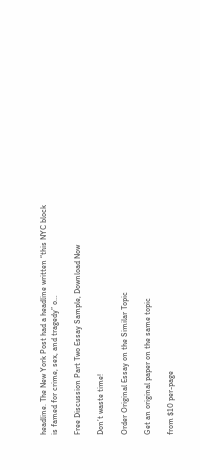headline. The New York Post had a headline written “this NYC block is famed for crime, sex, and tragedy” o…

Free Discussion Part Two Essay Sample, Download Now

Don’t waste time!

Order Original Essay on the Similar Topic

Get an original paper on the same topic

from $10 per-page